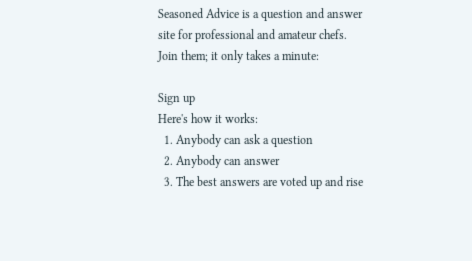Seasoned Advice is a question and answer site for professional and amateur chefs. Join them; it only takes a minute:

Sign up
Here's how it works:
  1. Anybody can ask a question
  2. Anybody can answer
  3. The best answers are voted up and rise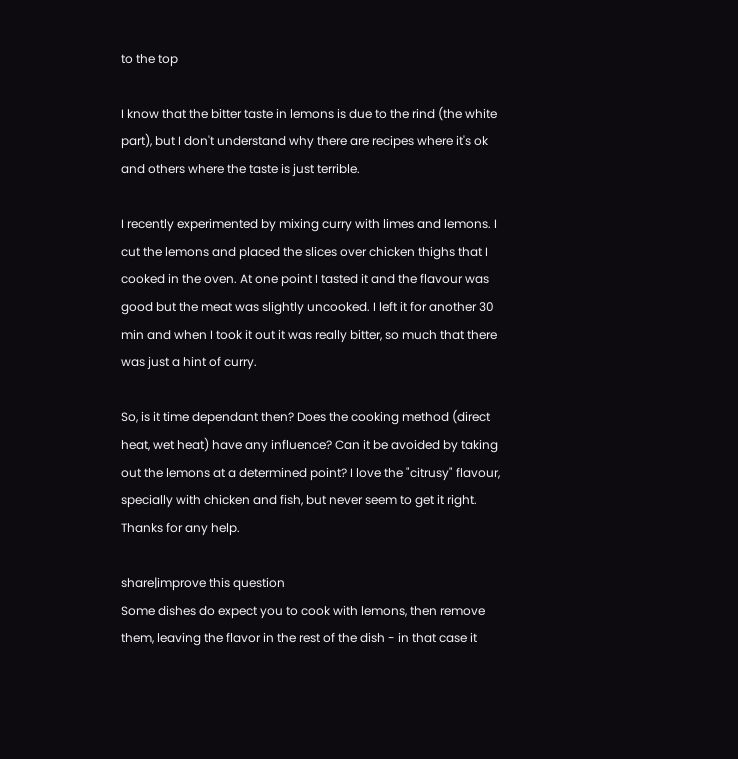to the top

I know that the bitter taste in lemons is due to the rind (the white part), but I don't understand why there are recipes where it's ok and others where the taste is just terrible.

I recently experimented by mixing curry with limes and lemons. I cut the lemons and placed the slices over chicken thighs that I cooked in the oven. At one point I tasted it and the flavour was good but the meat was slightly uncooked. I left it for another 30 min and when I took it out it was really bitter, so much that there was just a hint of curry.

So, is it time dependant then? Does the cooking method (direct heat, wet heat) have any influence? Can it be avoided by taking out the lemons at a determined point? I love the "citrusy" flavour, specially with chicken and fish, but never seem to get it right. Thanks for any help.

share|improve this question
Some dishes do expect you to cook with lemons, then remove them, leaving the flavor in the rest of the dish - in that case it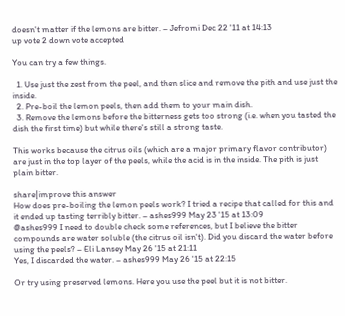doesn't matter if the lemons are bitter. – Jefromi Dec 22 '11 at 14:13
up vote 2 down vote accepted

You can try a few things.

  1. Use just the zest from the peel, and then slice and remove the pith and use just the inside.
  2. Pre-boil the lemon peels, then add them to your main dish.
  3. Remove the lemons before the bitterness gets too strong (i.e. when you tasted the dish the first time) but while there's still a strong taste.

This works because the citrus oils (which are a major primary flavor contributor) are just in the top layer of the peels, while the acid is in the inside. The pith is just plain bitter.

share|improve this answer
How does pre-boiling the lemon peels work? I tried a recipe that called for this and it ended up tasting terribly bitter. – ashes999 May 23 '15 at 13:09
@ashes999 I need to double check some references, but I believe the bitter compounds are water soluble (the citrus oil isn't). Did you discard the water before using the peels? – Eli Lansey May 26 '15 at 21:11
Yes, I discarded the water. – ashes999 May 26 '15 at 22:15

Or try using preserved lemons. Here you use the peel but it is not bitter.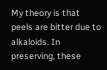My theory is that peels are bitter due to alkaloids. In preserving, these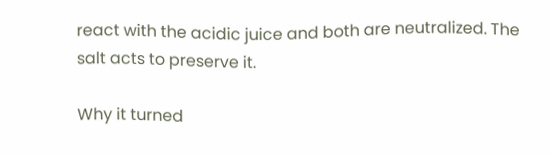react with the acidic juice and both are neutralized. The salt acts to preserve it.

Why it turned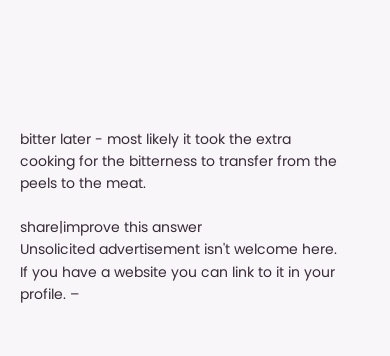bitter later - most likely it took the extra cooking for the bitterness to transfer from the peels to the meat.

share|improve this answer
Unsolicited advertisement isn't welcome here. If you have a website you can link to it in your profile. –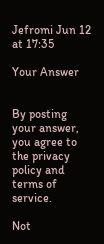Jefromi Jun 12 at 17:35

Your Answer


By posting your answer, you agree to the privacy policy and terms of service.

Not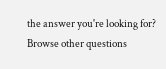the answer you're looking for? Browse other questions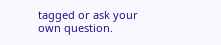tagged or ask your own question.